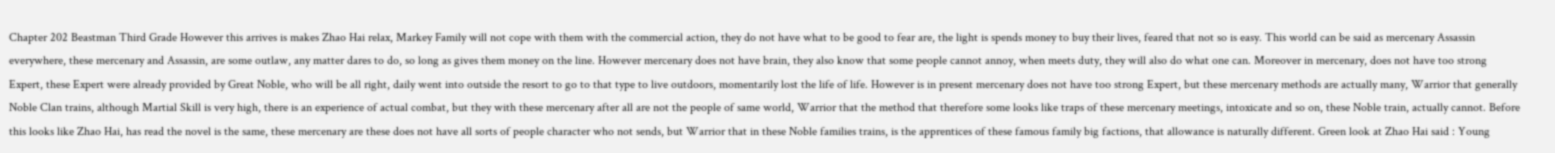Chapter 202 Beastman Third Grade However this arrives is makes Zhao Hai relax, Markey Family will not cope with them with the commercial action, they do not have what to be good to fear are, the light is spends money to buy their lives, feared that not so is easy. This world can be said as mercenary Assassin everywhere, these mercenary and Assassin, are some outlaw, any matter dares to do, so long as gives them money on the line. However mercenary does not have brain, they also know that some people cannot annoy, when meets duty, they will also do what one can. Moreover in mercenary, does not have too strong Expert, these Expert were already provided by Great Noble, who will be all right, daily went into outside the resort to go to that type to live outdoors, momentarily lost the life of life. However is in present mercenary does not have too strong Expert, but these mercenary methods are actually many, Warrior that generally Noble Clan trains, although Martial Skill is very high, there is an experience of actual combat, but they with these mercenary after all are not the people of same world, Warrior that the method that therefore some looks like traps of these mercenary meetings, intoxicate and so on, these Noble train, actually cannot. Before this looks like Zhao Hai, has read the novel is the same, these mercenary are these does not have all sorts of people character who not sends, but Warrior that in these Noble families trains, is the apprentices of these famous family big factions, that allowance is naturally different. Green look at Zhao Hai said : Young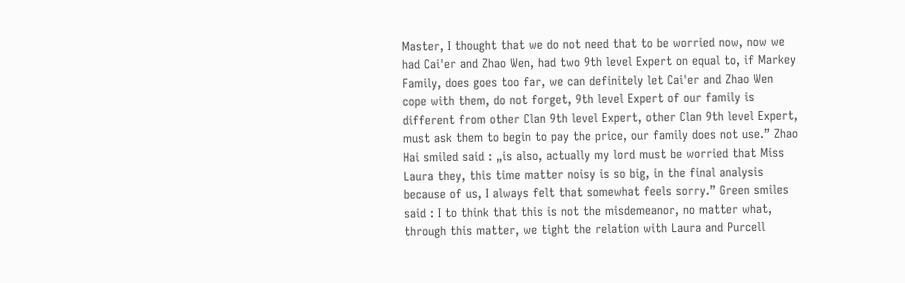Master, I thought that we do not need that to be worried now, now we had Cai'er and Zhao Wen, had two 9th level Expert on equal to, if Markey Family, does goes too far, we can definitely let Cai'er and Zhao Wen cope with them, do not forget, 9th level Expert of our family is different from other Clan 9th level Expert, other Clan 9th level Expert, must ask them to begin to pay the price, our family does not use.” Zhao Hai smiled said : „is also, actually my lord must be worried that Miss Laura they, this time matter noisy is so big, in the final analysis because of us, I always felt that somewhat feels sorry.” Green smiles said : I to think that this is not the misdemeanor, no matter what, through this matter, we tight the relation with Laura and Purcell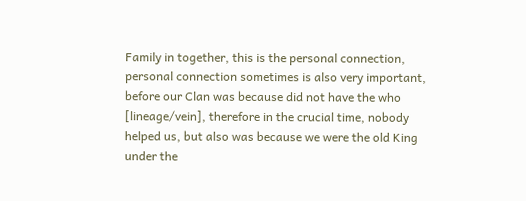Family in together, this is the personal connection, personal connection sometimes is also very important, before our Clan was because did not have the who [lineage/vein], therefore in the crucial time, nobody helped us, but also was because we were the old King under the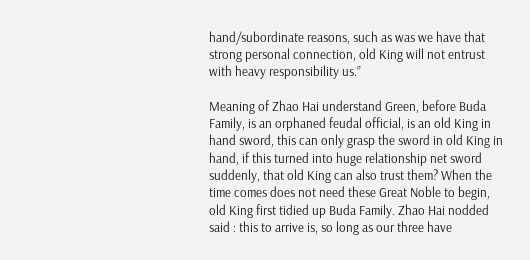hand/subordinate reasons, such as was we have that strong personal connection, old King will not entrust with heavy responsibility us.”

Meaning of Zhao Hai understand Green, before Buda Family, is an orphaned feudal official, is an old King in hand sword, this can only grasp the sword in old King in hand, if this turned into huge relationship net sword suddenly, that old King can also trust them? When the time comes does not need these Great Noble to begin, old King first tidied up Buda Family. Zhao Hai nodded said : this to arrive is, so long as our three have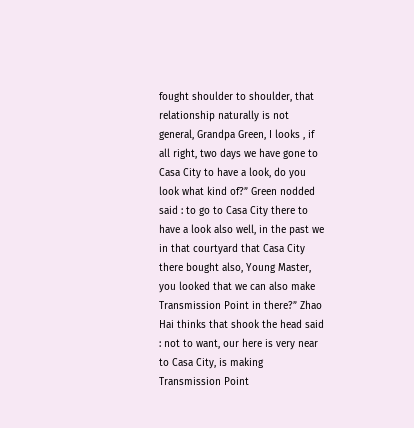fought shoulder to shoulder, that relationship naturally is not general, Grandpa Green, I looks , if all right, two days we have gone to Casa City to have a look, do you look what kind of?” Green nodded said : to go to Casa City there to have a look also well, in the past we in that courtyard that Casa City there bought also, Young Master, you looked that we can also make Transmission Point in there?” Zhao Hai thinks that shook the head said : not to want, our here is very near to Casa City, is making Transmission Point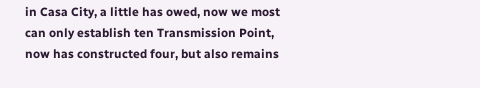in Casa City, a little has owed, now we most can only establish ten Transmission Point, now has constructed four, but also remains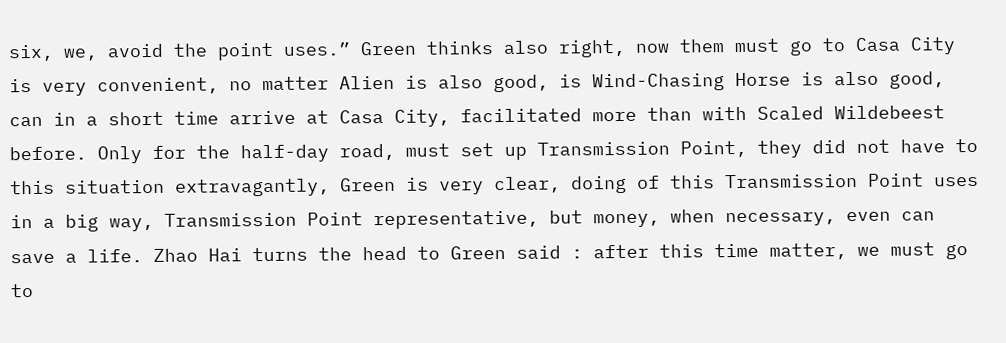six, we, avoid the point uses.” Green thinks also right, now them must go to Casa City is very convenient, no matter Alien is also good, is Wind-Chasing Horse is also good, can in a short time arrive at Casa City, facilitated more than with Scaled Wildebeest before. Only for the half-day road, must set up Transmission Point, they did not have to this situation extravagantly, Green is very clear, doing of this Transmission Point uses in a big way, Transmission Point representative, but money, when necessary, even can save a life. Zhao Hai turns the head to Green said : after this time matter, we must go to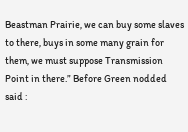Beastman Prairie, we can buy some slaves to there, buys in some many grain for them, we must suppose Transmission Point in there.” Before Green nodded said :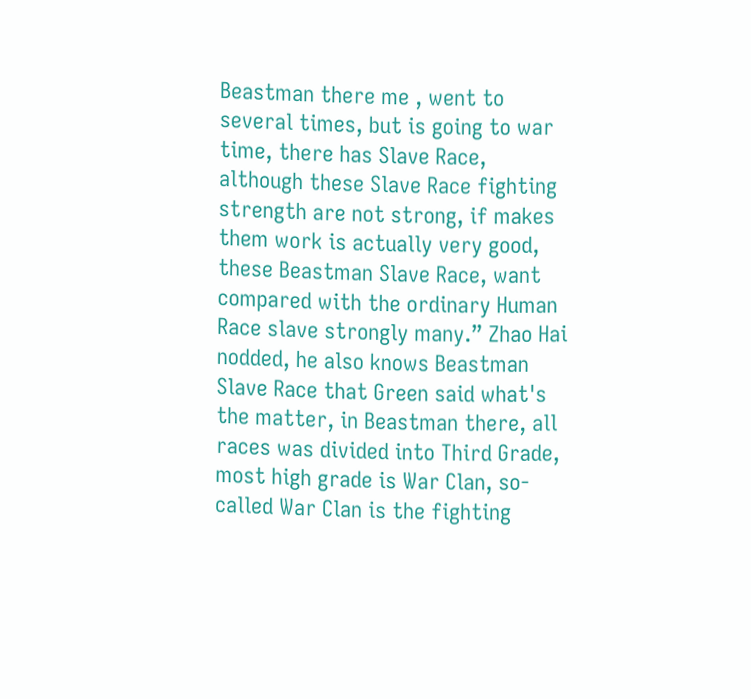Beastman there me , went to several times, but is going to war time, there has Slave Race, although these Slave Race fighting strength are not strong, if makes them work is actually very good, these Beastman Slave Race, want compared with the ordinary Human Race slave strongly many.” Zhao Hai nodded, he also knows Beastman Slave Race that Green said what's the matter, in Beastman there, all races was divided into Third Grade, most high grade is War Clan, so-called War Clan is the fighting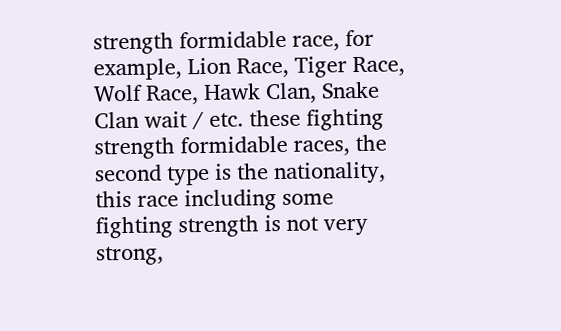strength formidable race, for example, Lion Race, Tiger Race, Wolf Race, Hawk Clan, Snake Clan wait / etc. these fighting strength formidable races, the second type is the nationality, this race including some fighting strength is not very strong,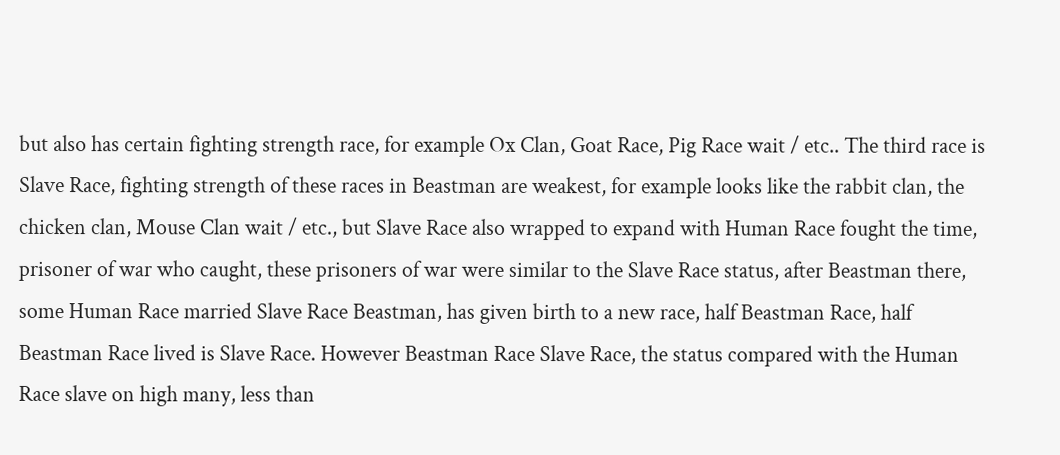but also has certain fighting strength race, for example Ox Clan, Goat Race, Pig Race wait / etc.. The third race is Slave Race, fighting strength of these races in Beastman are weakest, for example looks like the rabbit clan, the chicken clan, Mouse Clan wait / etc., but Slave Race also wrapped to expand with Human Race fought the time, prisoner of war who caught, these prisoners of war were similar to the Slave Race status, after Beastman there, some Human Race married Slave Race Beastman, has given birth to a new race, half Beastman Race, half Beastman Race lived is Slave Race. However Beastman Race Slave Race, the status compared with the Human Race slave on high many, less than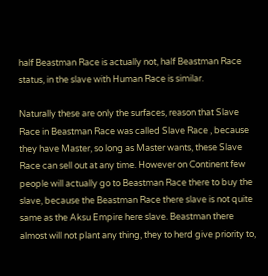half Beastman Race is actually not, half Beastman Race status, in the slave with Human Race is similar.

Naturally these are only the surfaces, reason that Slave Race in Beastman Race was called Slave Race , because they have Master, so long as Master wants, these Slave Race can sell out at any time. However on Continent few people will actually go to Beastman Race there to buy the slave, because the Beastman Race there slave is not quite same as the Aksu Empire here slave. Beastman there almost will not plant any thing, they to herd give priority to,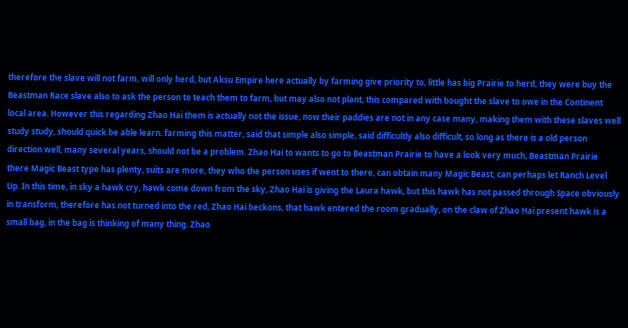therefore the slave will not farm, will only herd, but Aksu Empire here actually by farming give priority to, little has big Prairie to herd, they were buy the Beastman Race slave also to ask the person to teach them to farm, but may also not plant, this compared with bought the slave to owe in the Continent local area. However this regarding Zhao Hai them is actually not the issue, now their paddies are not in any case many, making them with these slaves well study study, should quick be able learn. farming this matter, said that simple also simple, said difficultly also difficult, so long as there is a old person direction well, many several years, should not be a problem. Zhao Hai to wants to go to Beastman Prairie to have a look very much, Beastman Prairie there Magic Beast type has plenty, suits are more, they who the person uses if went to there, can obtain many Magic Beast, can perhaps let Ranch Level Up. In this time, in sky a hawk cry, hawk come down from the sky, Zhao Hai is giving the Laura hawk, but this hawk has not passed through Space obviously in transform, therefore has not turned into the red, Zhao Hai beckons, that hawk entered the room gradually, on the claw of Zhao Hai present hawk is a small bag, in the bag is thinking of many thing. Zhao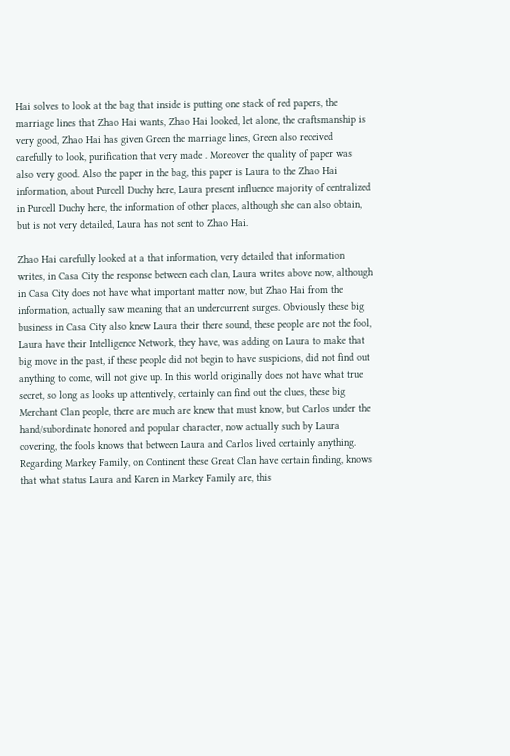Hai solves to look at the bag that inside is putting one stack of red papers, the marriage lines that Zhao Hai wants, Zhao Hai looked, let alone, the craftsmanship is very good, Zhao Hai has given Green the marriage lines, Green also received carefully to look, purification that very made . Moreover the quality of paper was also very good. Also the paper in the bag, this paper is Laura to the Zhao Hai information, about Purcell Duchy here, Laura present influence majority of centralized in Purcell Duchy here, the information of other places, although she can also obtain, but is not very detailed, Laura has not sent to Zhao Hai.

Zhao Hai carefully looked at a that information, very detailed that information writes, in Casa City the response between each clan, Laura writes above now, although in Casa City does not have what important matter now, but Zhao Hai from the information, actually saw meaning that an undercurrent surges. Obviously these big business in Casa City also knew Laura their there sound, these people are not the fool, Laura have their Intelligence Network, they have, was adding on Laura to make that big move in the past, if these people did not begin to have suspicions, did not find out anything to come, will not give up. In this world originally does not have what true secret, so long as looks up attentively, certainly can find out the clues, these big Merchant Clan people, there are much are knew that must know, but Carlos under the hand/subordinate honored and popular character, now actually such by Laura covering, the fools knows that between Laura and Carlos lived certainly anything. Regarding Markey Family, on Continent these Great Clan have certain finding, knows that what status Laura and Karen in Markey Family are, this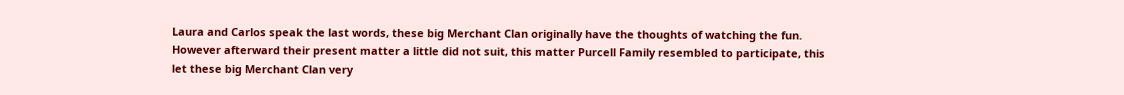Laura and Carlos speak the last words, these big Merchant Clan originally have the thoughts of watching the fun. However afterward their present matter a little did not suit, this matter Purcell Family resembled to participate, this let these big Merchant Clan very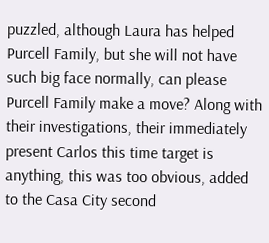puzzled, although Laura has helped Purcell Family, but she will not have such big face normally, can please Purcell Family make a move? Along with their investigations, their immediately present Carlos this time target is anything, this was too obvious, added to the Casa City second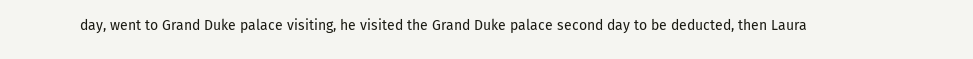day, went to Grand Duke palace visiting, he visited the Grand Duke palace second day to be deducted, then Laura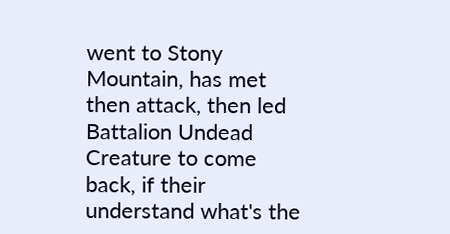went to Stony Mountain, has met then attack, then led Battalion Undead Creature to come back, if their understand what's the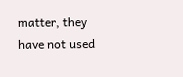matter, they have not used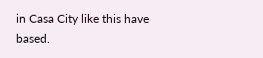in Casa City like this have based.